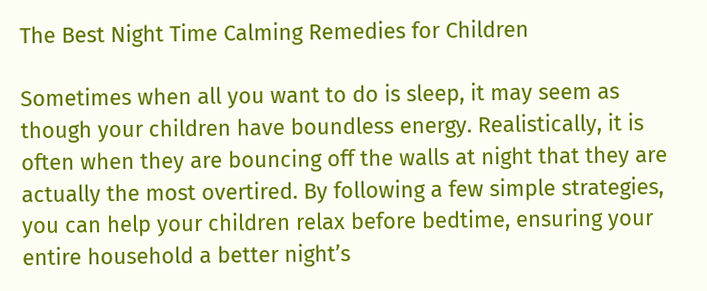The Best Night Time Calming Remedies for Children

Sometimes when all you want to do is sleep, it may seem as though your children have boundless energy. Realistically, it is often when they are bouncing off the walls at night that they are actually the most overtired. By following a few simple strategies, you can help your children relax before bedtime, ensuring your entire household a better night’s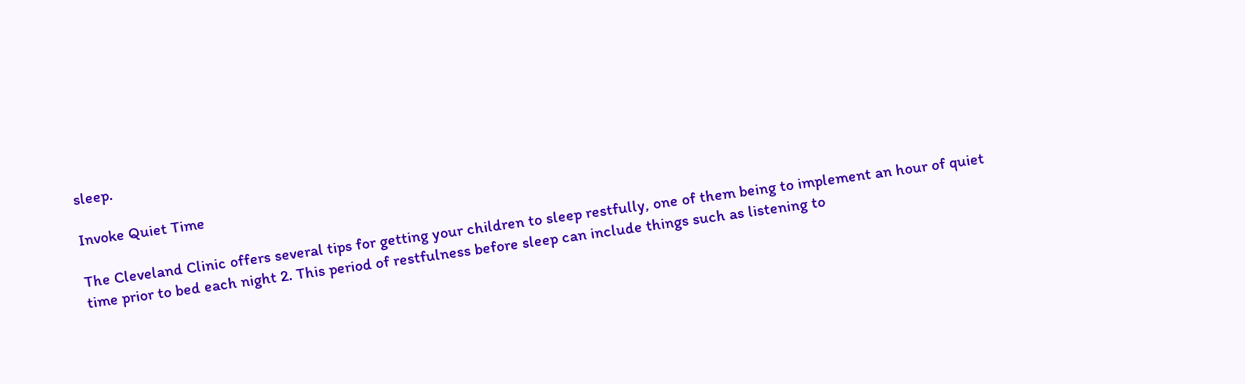sleep.

Invoke Quiet Time

The Cleveland Clinic offers several tips for getting your children to sleep restfully, one of them being to implement an hour of quiet time prior to bed each night 2. This period of restfulness before sleep can include things such as listening to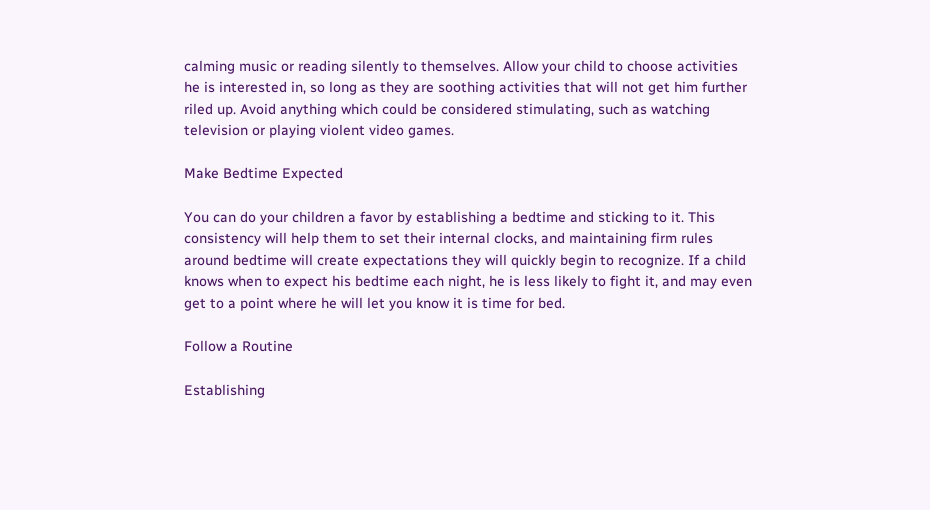calming music or reading silently to themselves. Allow your child to choose activities he is interested in, so long as they are soothing activities that will not get him further riled up. Avoid anything which could be considered stimulating, such as watching television or playing violent video games.

Make Bedtime Expected

You can do your children a favor by establishing a bedtime and sticking to it. This consistency will help them to set their internal clocks, and maintaining firm rules around bedtime will create expectations they will quickly begin to recognize. If a child knows when to expect his bedtime each night, he is less likely to fight it, and may even get to a point where he will let you know it is time for bed.

Follow a Routine

Establishing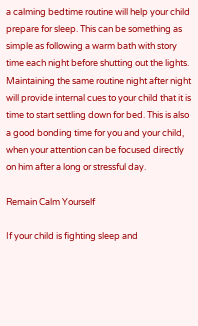a calming bedtime routine will help your child prepare for sleep. This can be something as simple as following a warm bath with story time each night before shutting out the lights. Maintaining the same routine night after night will provide internal cues to your child that it is time to start settling down for bed. This is also a good bonding time for you and your child, when your attention can be focused directly on him after a long or stressful day.

Remain Calm Yourself

If your child is fighting sleep and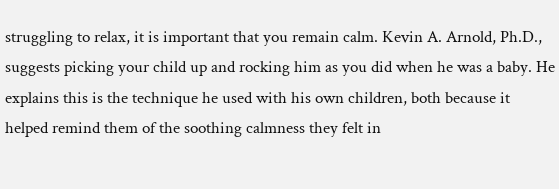struggling to relax, it is important that you remain calm. Kevin A. Arnold, Ph.D., suggests picking your child up and rocking him as you did when he was a baby. He explains this is the technique he used with his own children, both because it helped remind them of the soothing calmness they felt in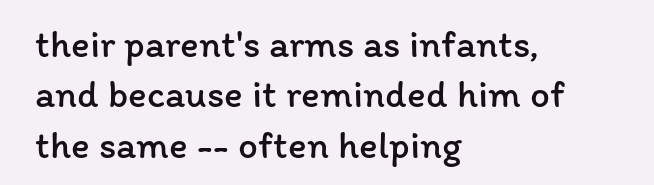their parent's arms as infants, and because it reminded him of the same -- often helping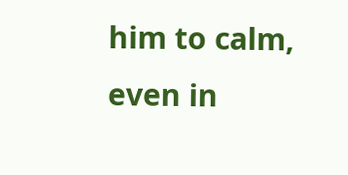him to calm, even in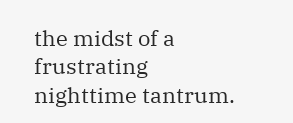the midst of a frustrating nighttime tantrum.